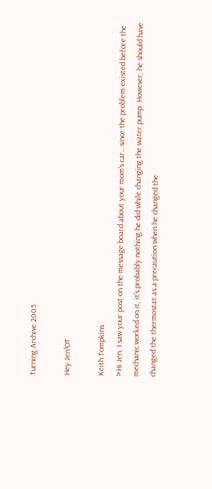Turning Archive 2005

Hey Jen!OT

Keith Tompkins
>Hi Jen, I saw your post on the message board about your mom's car...since the problem existed before the mechanic worked on it, it's probably nothing he did while changing the water pump. However, he should have changed the thermostat as a precaution when he changed the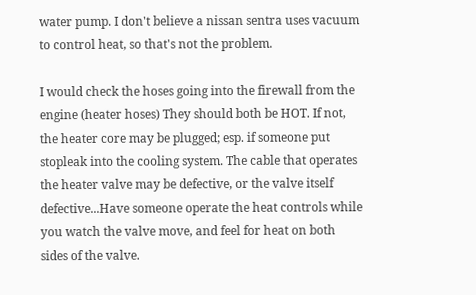water pump. I don't believe a nissan sentra uses vacuum to control heat, so that's not the problem.

I would check the hoses going into the firewall from the engine (heater hoses) They should both be HOT. If not, the heater core may be plugged; esp. if someone put stopleak into the cooling system. The cable that operates the heater valve may be defective, or the valve itself defective...Have someone operate the heat controls while you watch the valve move, and feel for heat on both sides of the valve.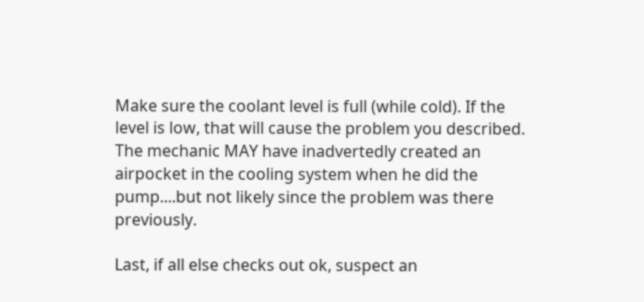Make sure the coolant level is full (while cold). If the level is low, that will cause the problem you described. The mechanic MAY have inadvertedly created an airpocket in the cooling system when he did the pump....but not likely since the problem was there previously.

Last, if all else checks out ok, suspect an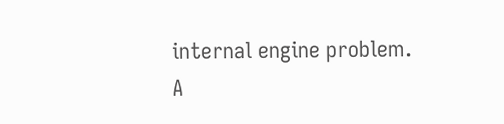internal engine problem. A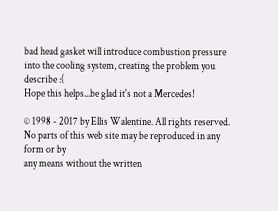bad head gasket will introduce combustion pressure into the cooling system, creating the problem you describe :(
Hope this helps...be glad it's not a Mercedes!

© 1998 - 2017 by Ellis Walentine. All rights reserved.
No parts of this web site may be reproduced in any form or by
any means without the written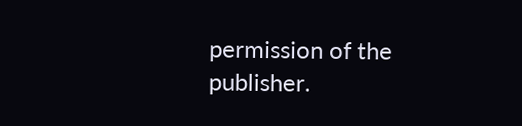permission of the publisher.